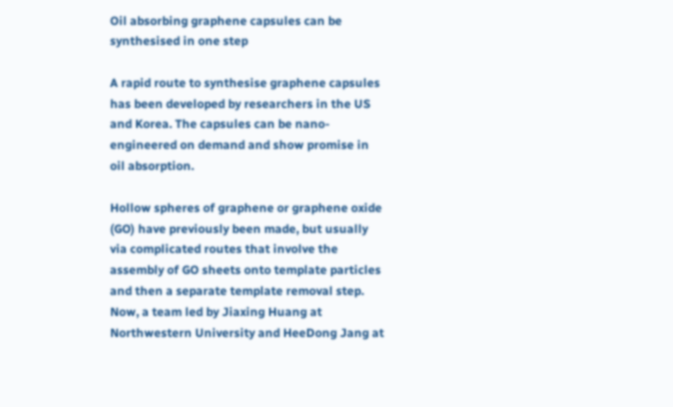Oil absorbing graphene capsules can be synthesised in one step

A rapid route to synthesise graphene capsules has been developed by researchers in the US and Korea. The capsules can be nano-engineered on demand and show promise in oil absorption.

Hollow spheres of graphene or graphene oxide (GO) have previously been made, but usually via complicated routes that involve the assembly of GO sheets onto template particles and then a separate template removal step. Now, a team led by Jiaxing Huang at Northwestern University and HeeDong Jang at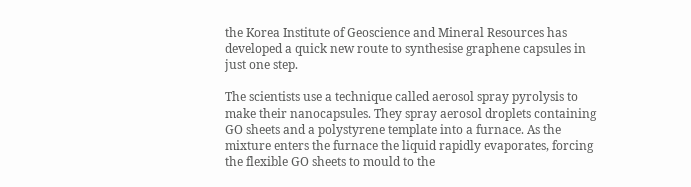the Korea Institute of Geoscience and Mineral Resources has developed a quick new route to synthesise graphene capsules in just one step.

The scientists use a technique called aerosol spray pyrolysis to make their nanocapsules. They spray aerosol droplets containing GO sheets and a polystyrene template into a furnace. As the mixture enters the furnace the liquid rapidly evaporates, forcing the flexible GO sheets to mould to the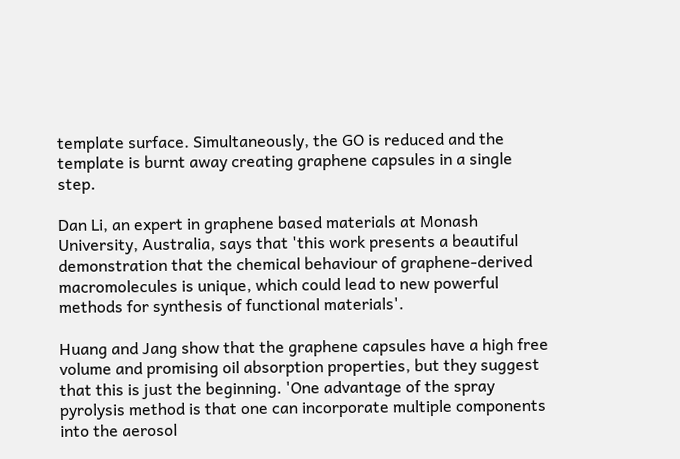template surface. Simultaneously, the GO is reduced and the template is burnt away creating graphene capsules in a single step.

Dan Li, an expert in graphene based materials at Monash University, Australia, says that 'this work presents a beautiful demonstration that the chemical behaviour of graphene-derived macromolecules is unique, which could lead to new powerful methods for synthesis of functional materials'.

Huang and Jang show that the graphene capsules have a high free volume and promising oil absorption properties, but they suggest that this is just the beginning. 'One advantage of the spray pyrolysis method is that one can incorporate multiple components into the aerosol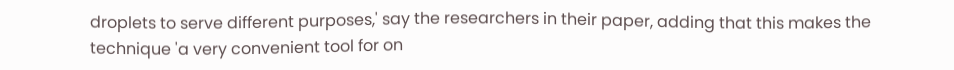droplets to serve different purposes,' say the researchers in their paper, adding that this makes the technique 'a very convenient tool for on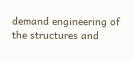demand engineering of the structures and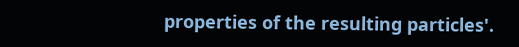properties of the resulting particles'.